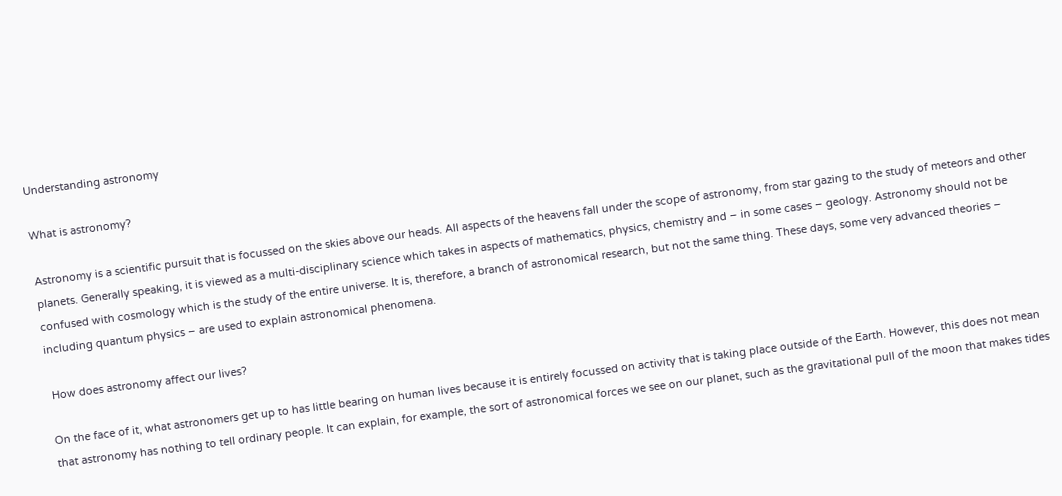Understanding astronomy

What is astronomy?

Astronomy is a scientific pursuit that is focussed on the skies above our heads. All aspects of the heavens fall under the scope of astronomy, from star gazing to the study of meteors and other planets. Generally speaking, it is viewed as a multi-disciplinary science which takes in aspects of mathematics, physics, chemistry and – in some cases – geology. Astronomy should not be confused with cosmology which is the study of the entire universe. It is, therefore, a branch of astronomical research, but not the same thing. These days, some very advanced theories – including quantum physics – are used to explain astronomical phenomena.

 How does astronomy affect our lives?

On the face of it, what astronomers get up to has little bearing on human lives because it is entirely focussed on activity that is taking place outside of the Earth. However, this does not mean that astronomy has nothing to tell ordinary people. It can explain, for example, the sort of astronomical forces we see on our planet, such as the gravitational pull of the moon that makes tides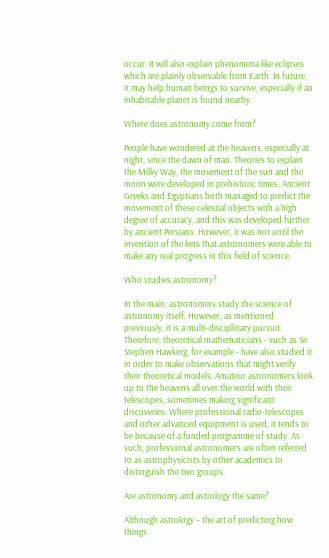occur. It will also explain phenomena like eclipses which are plainly observable from Earth. In future, it may help human beings to survive, especially if an inhabitable planet is found nearby.

Where does astronomy come from?

People have wondered at the heavens, especially at night, since the dawn of man. Theories to explain the Milky Way, the movement of the sun and the moon were developed in prehistoric times. Ancient Greeks and Egyptians both managed to predict the movement of these celestial objects with a high degree of accuracy, and this was developed further by ancient Persians. However, it was not until the invention of the lens that astronomers were able to make any real progress in this field of science.

Who studies astronomy?

In the main, astronomers study the science of astronomy itself. However, as mentioned previously, it is a multi-disciplinary pursuit. Therefore, theoretical mathematicians - such as Sir Stephen Hawking, for example - have also studied it in order to make observations that might verify their theoretical models. Amateur astronomers look up to the heavens all over the world with their telescopes, sometimes making significant discoveries. Where professional radio-telescopes and other advanced equipment is used, it tends to be because of a funded programme of study. As such, professional astronomers are often referred to as astrophysicists by other academics to distinguish the two groups.

Are astronomy and astrology the same?

Although astrology – the art of predicting how things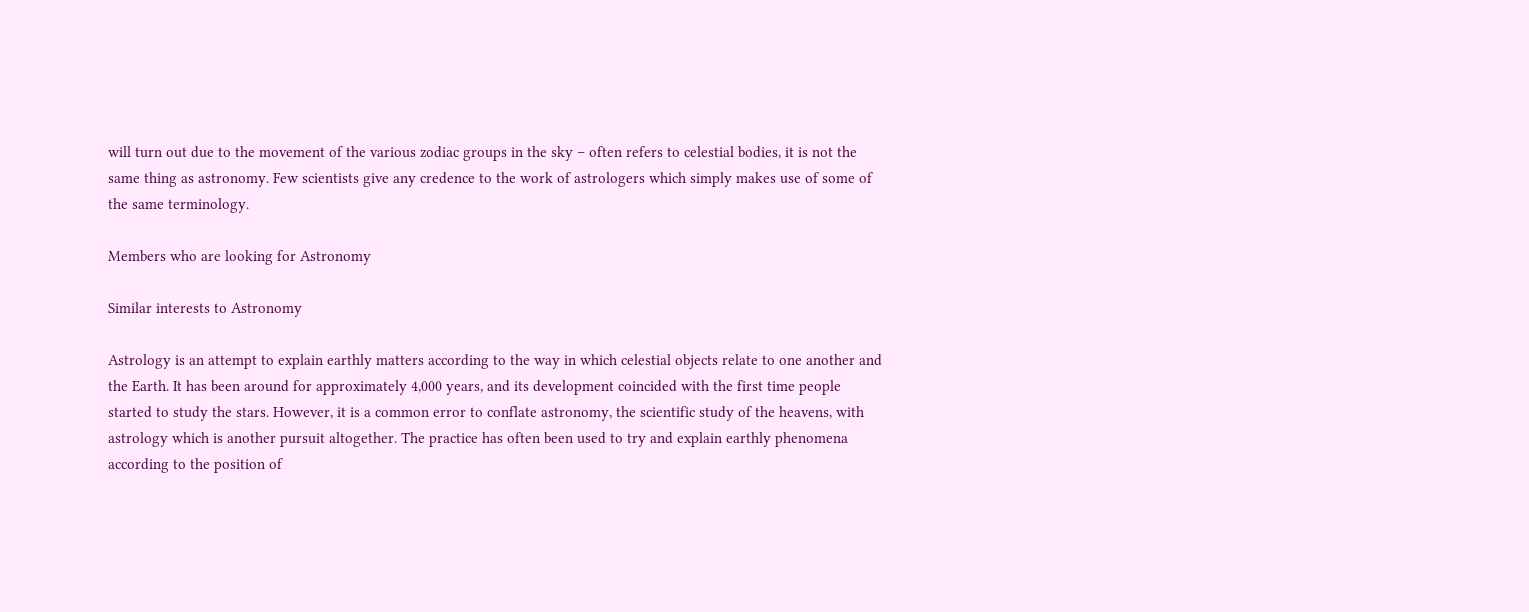will turn out due to the movement of the various zodiac groups in the sky – often refers to celestial bodies, it is not the same thing as astronomy. Few scientists give any credence to the work of astrologers which simply makes use of some of the same terminology.

Members who are looking for Astronomy

Similar interests to Astronomy

Astrology is an attempt to explain earthly matters according to the way in which celestial objects relate to one another and the Earth. It has been around for approximately 4,000 years, and its development coincided with the first time people started to study the stars. However, it is a common error to conflate astronomy, the scientific study of the heavens, with astrology which is another pursuit altogether. The practice has often been used to try and explain earthly phenomena according to the position of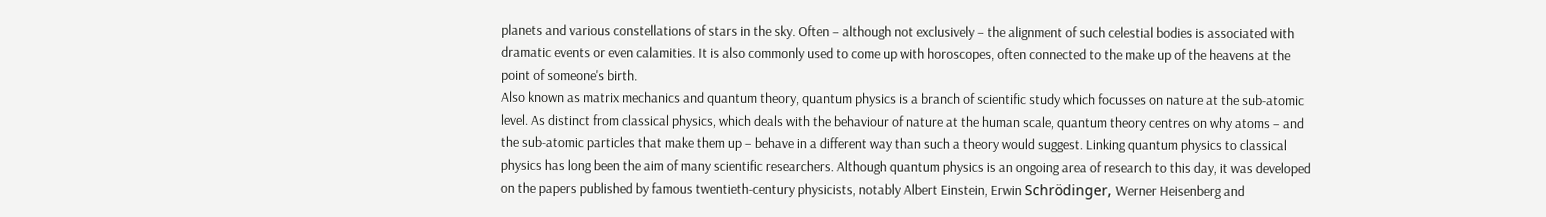planets and various constellations of stars in the sky. Often – although not exclusively – the alignment of such celestial bodies is associated with dramatic events or even calamities. It is also commonly used to come up with horoscopes, often connected to the make up of the heavens at the point of someone's birth.
Also known as matrix mechanics and quantum theory, quantum physics is a branch of scientific study which focusses on nature at the sub-atomic level. As distinct from classical physics, which deals with the behaviour of nature at the human scale, quantum theory centres on why atoms – and the sub-atomic particles that make them up – behave in a different way than such a theory would suggest. Linking quantum physics to classical physics has long been the aim of many scientific researchers. Although quantum physics is an ongoing area of research to this day, it was developed on the papers published by famous twentieth-century physicists, notably Albert Einstein, Erwin Schrödinger, Werner Heisenberg and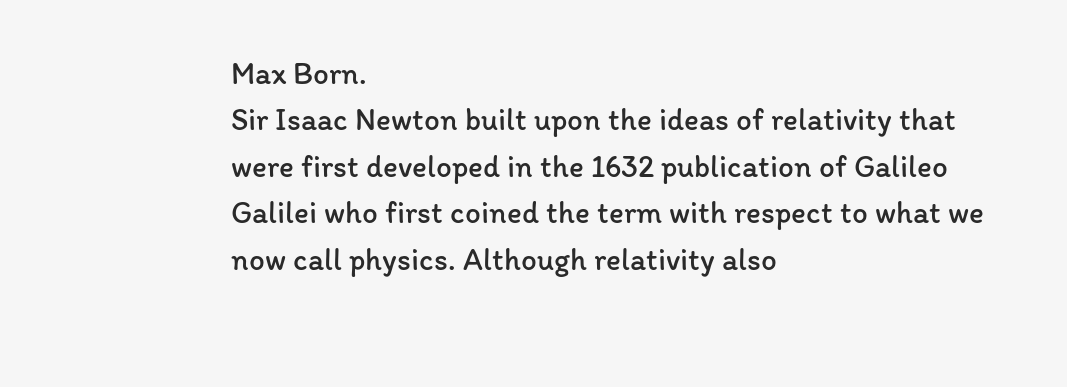Max Born.
Sir Isaac Newton built upon the ideas of relativity that were first developed in the 1632 publication of Galileo Galilei who first coined the term with respect to what we now call physics. Although relativity also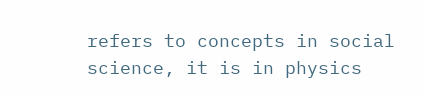refers to concepts in social science, it is in physics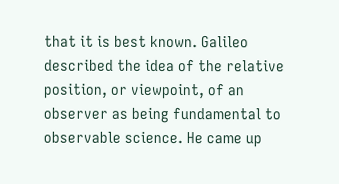that it is best known. Galileo described the idea of the relative position, or viewpoint, of an observer as being fundamental to observable science. He came up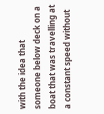with the idea that someone below deck on a boat that was travelling at a constant speed without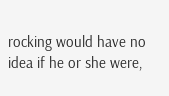rocking would have no idea if he or she were,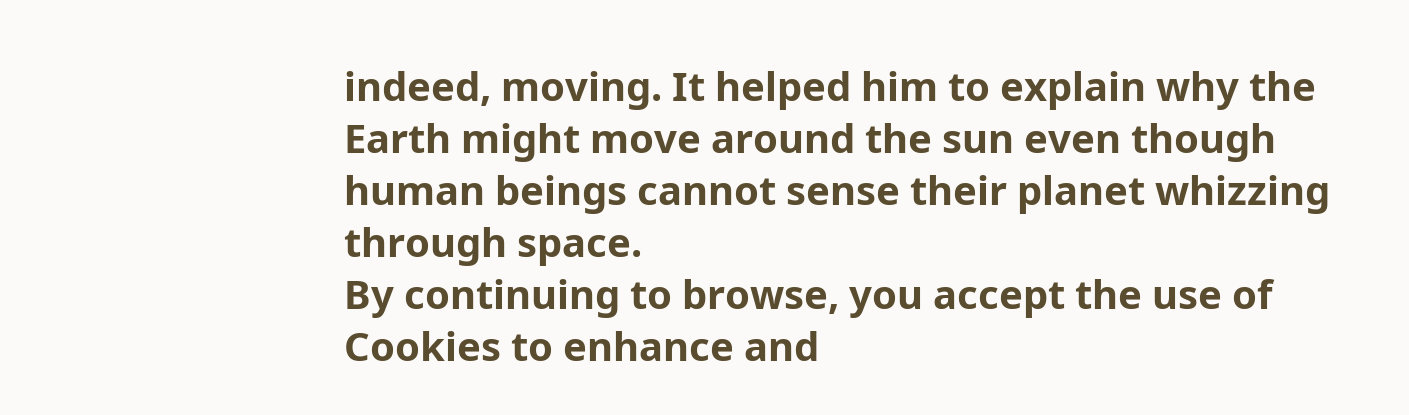indeed, moving. It helped him to explain why the Earth might move around the sun even though human beings cannot sense their planet whizzing through space.
By continuing to browse, you accept the use of Cookies to enhance and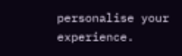personalise your experience.